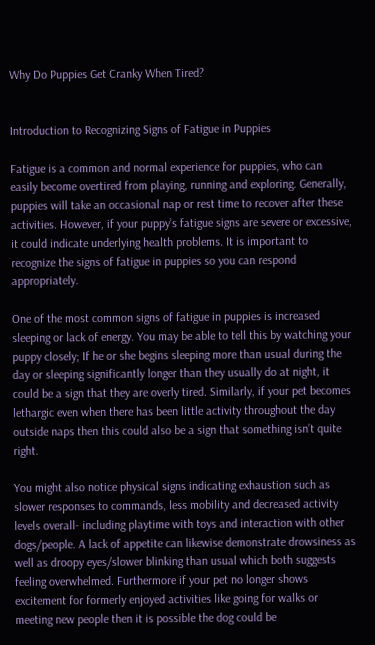Why Do Puppies Get Cranky When Tired?


Introduction to Recognizing Signs of Fatigue in Puppies

Fatigue is a common and normal experience for puppies, who can easily become overtired from playing, running and exploring. Generally, puppies will take an occasional nap or rest time to recover after these activities. However, if your puppy’s fatigue signs are severe or excessive, it could indicate underlying health problems. It is important to recognize the signs of fatigue in puppies so you can respond appropriately.

One of the most common signs of fatigue in puppies is increased sleeping or lack of energy. You may be able to tell this by watching your puppy closely; If he or she begins sleeping more than usual during the day or sleeping significantly longer than they usually do at night, it could be a sign that they are overly tired. Similarly, if your pet becomes lethargic even when there has been little activity throughout the day outside naps then this could also be a sign that something isn’t quite right.

You might also notice physical signs indicating exhaustion such as slower responses to commands, less mobility and decreased activity levels overall- including playtime with toys and interaction with other dogs/people. A lack of appetite can likewise demonstrate drowsiness as well as droopy eyes/slower blinking than usual which both suggests feeling overwhelmed. Furthermore if your pet no longer shows excitement for formerly enjoyed activities like going for walks or meeting new people then it is possible the dog could be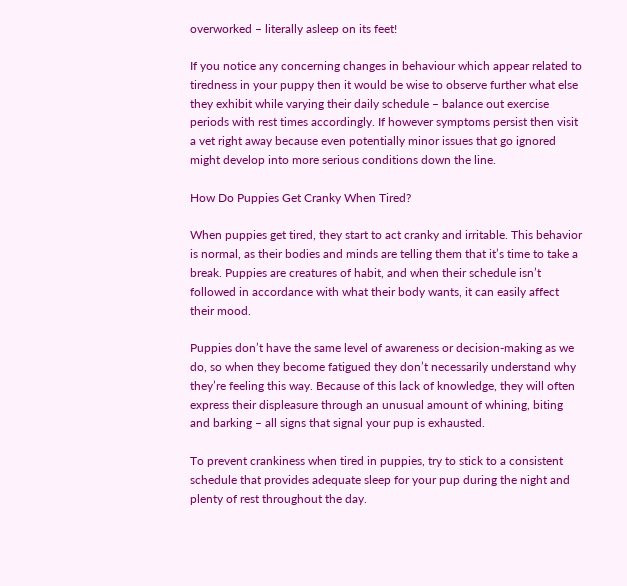overworked – literally asleep on its feet!

If you notice any concerning changes in behaviour which appear related to tiredness in your puppy then it would be wise to observe further what else they exhibit while varying their daily schedule – balance out exercise periods with rest times accordingly. If however symptoms persist then visit a vet right away because even potentially minor issues that go ignored might develop into more serious conditions down the line.

How Do Puppies Get Cranky When Tired?

When puppies get tired, they start to act cranky and irritable. This behavior is normal, as their bodies and minds are telling them that it’s time to take a break. Puppies are creatures of habit, and when their schedule isn’t followed in accordance with what their body wants, it can easily affect their mood.

Puppies don’t have the same level of awareness or decision-making as we do, so when they become fatigued they don’t necessarily understand why they’re feeling this way. Because of this lack of knowledge, they will often express their displeasure through an unusual amount of whining, biting and barking – all signs that signal your pup is exhausted.

To prevent crankiness when tired in puppies, try to stick to a consistent schedule that provides adequate sleep for your pup during the night and plenty of rest throughout the day.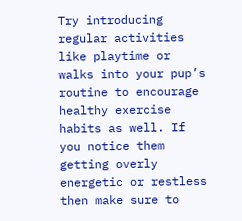Try introducing regular activities like playtime or walks into your pup’s routine to encourage healthy exercise habits as well. If you notice them getting overly energetic or restless then make sure to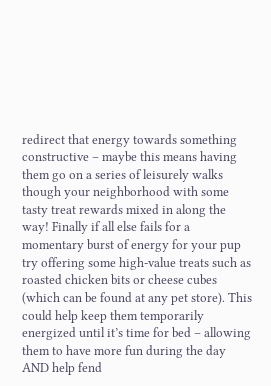redirect that energy towards something constructive – maybe this means having them go on a series of leisurely walks though your neighborhood with some tasty treat rewards mixed in along the way! Finally if all else fails for a momentary burst of energy for your pup try offering some high-value treats such as roasted chicken bits or cheese cubes (which can be found at any pet store). This could help keep them temporarily energized until it’s time for bed – allowing them to have more fun during the day AND help fend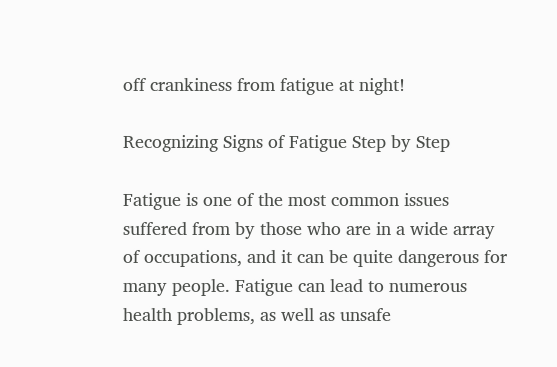off crankiness from fatigue at night!

Recognizing Signs of Fatigue Step by Step

Fatigue is one of the most common issues suffered from by those who are in a wide array of occupations, and it can be quite dangerous for many people. Fatigue can lead to numerous health problems, as well as unsafe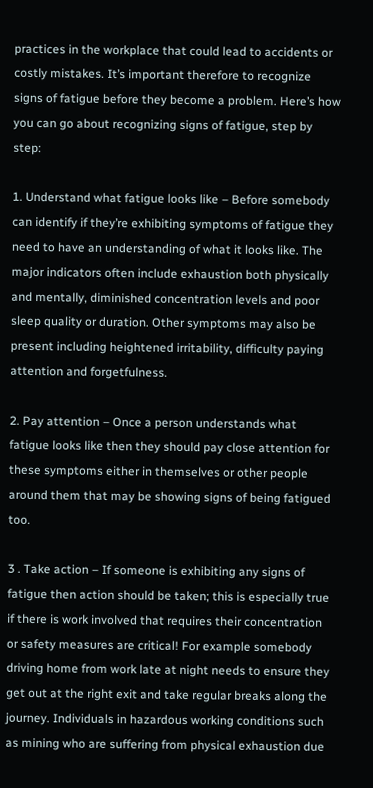practices in the workplace that could lead to accidents or costly mistakes. It’s important therefore to recognize signs of fatigue before they become a problem. Here’s how you can go about recognizing signs of fatigue, step by step:

1. Understand what fatigue looks like – Before somebody can identify if they’re exhibiting symptoms of fatigue they need to have an understanding of what it looks like. The major indicators often include exhaustion both physically and mentally, diminished concentration levels and poor sleep quality or duration. Other symptoms may also be present including heightened irritability, difficulty paying attention and forgetfulness.

2. Pay attention – Once a person understands what fatigue looks like then they should pay close attention for these symptoms either in themselves or other people around them that may be showing signs of being fatigued too.

3 . Take action – If someone is exhibiting any signs of fatigue then action should be taken; this is especially true if there is work involved that requires their concentration or safety measures are critical! For example somebody driving home from work late at night needs to ensure they get out at the right exit and take regular breaks along the journey. Individuals in hazardous working conditions such as mining who are suffering from physical exhaustion due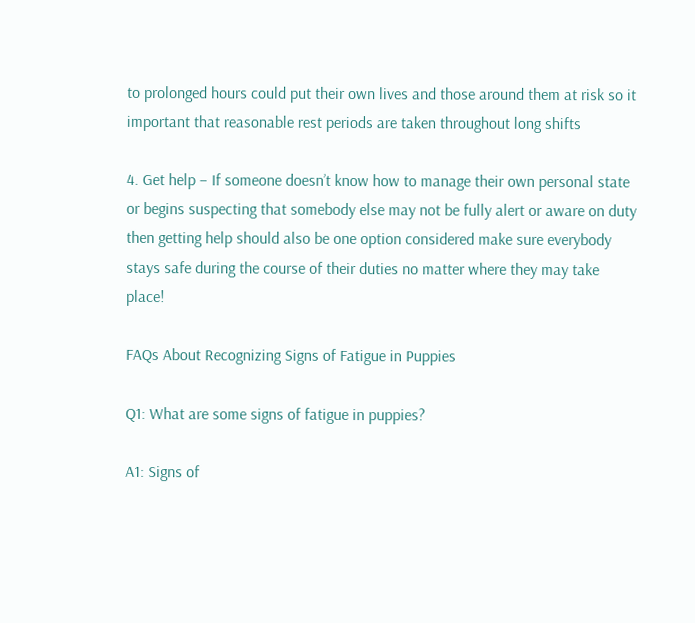to prolonged hours could put their own lives and those around them at risk so it important that reasonable rest periods are taken throughout long shifts

4. Get help – If someone doesn’t know how to manage their own personal state or begins suspecting that somebody else may not be fully alert or aware on duty then getting help should also be one option considered make sure everybody stays safe during the course of their duties no matter where they may take place!

FAQs About Recognizing Signs of Fatigue in Puppies

Q1: What are some signs of fatigue in puppies?

A1: Signs of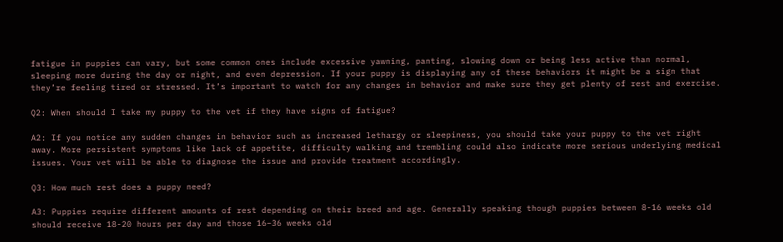fatigue in puppies can vary, but some common ones include excessive yawning, panting, slowing down or being less active than normal, sleeping more during the day or night, and even depression. If your puppy is displaying any of these behaviors it might be a sign that they’re feeling tired or stressed. It’s important to watch for any changes in behavior and make sure they get plenty of rest and exercise.

Q2: When should I take my puppy to the vet if they have signs of fatigue?

A2: If you notice any sudden changes in behavior such as increased lethargy or sleepiness, you should take your puppy to the vet right away. More persistent symptoms like lack of appetite, difficulty walking and trembling could also indicate more serious underlying medical issues. Your vet will be able to diagnose the issue and provide treatment accordingly.

Q3: How much rest does a puppy need?

A3: Puppies require different amounts of rest depending on their breed and age. Generally speaking though puppies between 8-16 weeks old should receive 18-20 hours per day and those 16–36 weeks old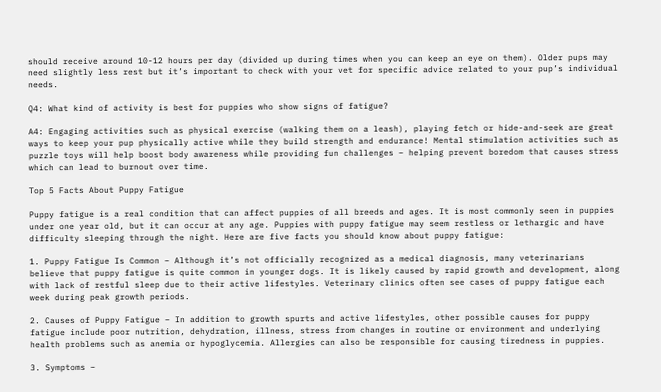should receive around 10-12 hours per day (divided up during times when you can keep an eye on them). Older pups may need slightly less rest but it’s important to check with your vet for specific advice related to your pup’s individual needs.

Q4: What kind of activity is best for puppies who show signs of fatigue?

A4: Engaging activities such as physical exercise (walking them on a leash), playing fetch or hide-and-seek are great ways to keep your pup physically active while they build strength and endurance! Mental stimulation activities such as puzzle toys will help boost body awareness while providing fun challenges – helping prevent boredom that causes stress which can lead to burnout over time.

Top 5 Facts About Puppy Fatigue

Puppy fatigue is a real condition that can affect puppies of all breeds and ages. It is most commonly seen in puppies under one year old, but it can occur at any age. Puppies with puppy fatigue may seem restless or lethargic and have difficulty sleeping through the night. Here are five facts you should know about puppy fatigue:

1. Puppy Fatigue Is Common – Although it’s not officially recognized as a medical diagnosis, many veterinarians believe that puppy fatigue is quite common in younger dogs. It is likely caused by rapid growth and development, along with lack of restful sleep due to their active lifestyles. Veterinary clinics often see cases of puppy fatigue each week during peak growth periods.

2. Causes of Puppy Fatigue – In addition to growth spurts and active lifestyles, other possible causes for puppy fatigue include poor nutrition, dehydration, illness, stress from changes in routine or environment and underlying health problems such as anemia or hypoglycemia. Allergies can also be responsible for causing tiredness in puppies.

3. Symptoms –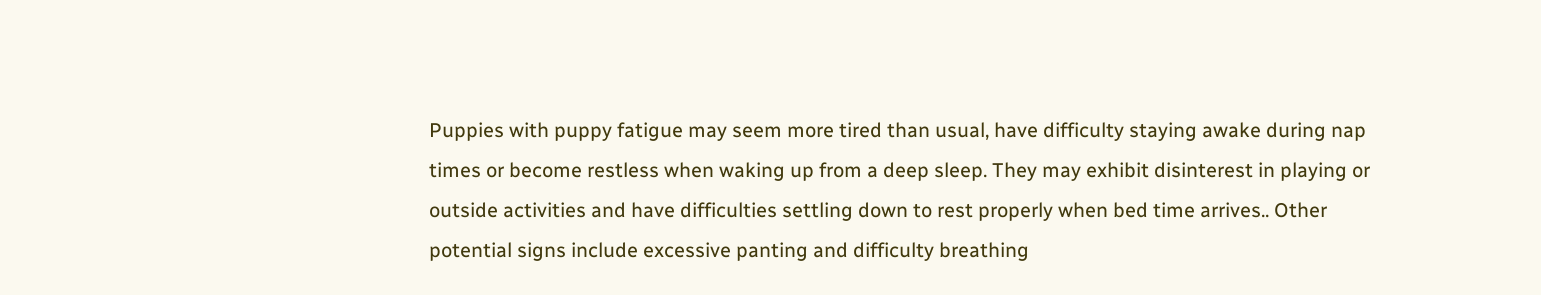Puppies with puppy fatigue may seem more tired than usual, have difficulty staying awake during nap times or become restless when waking up from a deep sleep. They may exhibit disinterest in playing or outside activities and have difficulties settling down to rest properly when bed time arrives.. Other potential signs include excessive panting and difficulty breathing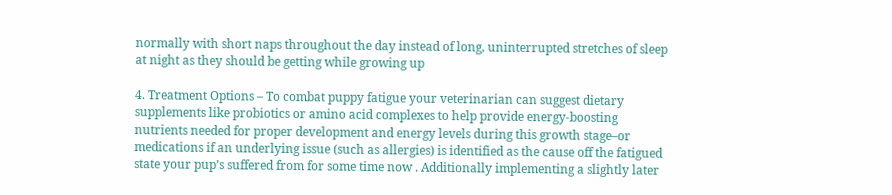normally with short naps throughout the day instead of long, uninterrupted stretches of sleep at night as they should be getting while growing up

4. Treatment Options – To combat puppy fatigue your veterinarian can suggest dietary supplements like probiotics or amino acid complexes to help provide energy-boosting nutrients needed for proper development and energy levels during this growth stage–or medications if an underlying issue (such as allergies) is identified as the cause off the fatigued state your pup’s suffered from for some time now . Additionally implementing a slightly later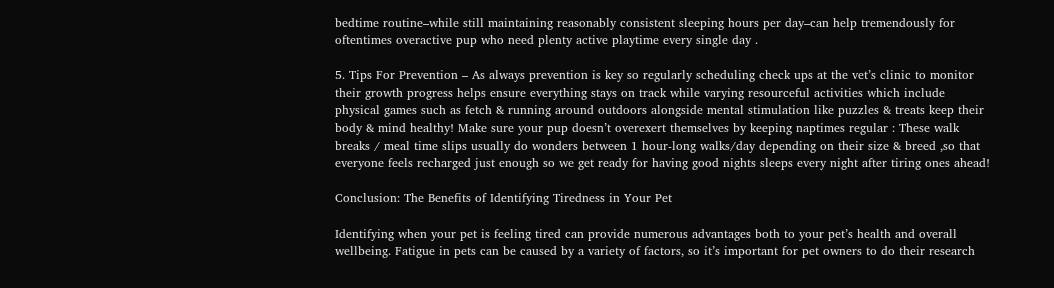bedtime routine–while still maintaining reasonably consistent sleeping hours per day–can help tremendously for oftentimes overactive pup who need plenty active playtime every single day .

5. Tips For Prevention – As always prevention is key so regularly scheduling check ups at the vet’s clinic to monitor their growth progress helps ensure everything stays on track while varying resourceful activities which include physical games such as fetch & running around outdoors alongside mental stimulation like puzzles & treats keep their body & mind healthy! Make sure your pup doesn’t overexert themselves by keeping naptimes regular : These walk breaks / meal time slips usually do wonders between 1 hour-long walks/day depending on their size & breed ,so that everyone feels recharged just enough so we get ready for having good nights sleeps every night after tiring ones ahead!

Conclusion: The Benefits of Identifying Tiredness in Your Pet

Identifying when your pet is feeling tired can provide numerous advantages both to your pet’s health and overall wellbeing. Fatigue in pets can be caused by a variety of factors, so it’s important for pet owners to do their research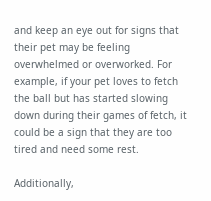and keep an eye out for signs that their pet may be feeling overwhelmed or overworked. For example, if your pet loves to fetch the ball but has started slowing down during their games of fetch, it could be a sign that they are too tired and need some rest.

Additionally,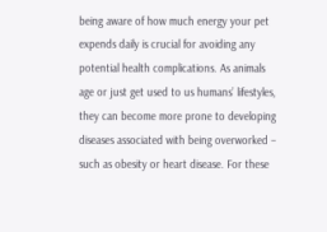being aware of how much energy your pet expends daily is crucial for avoiding any potential health complications. As animals age or just get used to us humans’ lifestyles, they can become more prone to developing diseases associated with being overworked – such as obesity or heart disease. For these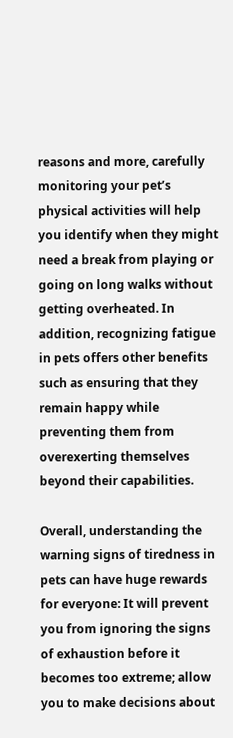reasons and more, carefully monitoring your pet’s physical activities will help you identify when they might need a break from playing or going on long walks without getting overheated. In addition, recognizing fatigue in pets offers other benefits such as ensuring that they remain happy while preventing them from overexerting themselves beyond their capabilities.

Overall, understanding the warning signs of tiredness in pets can have huge rewards for everyone: It will prevent you from ignoring the signs of exhaustion before it becomes too extreme; allow you to make decisions about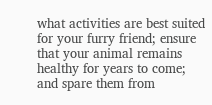what activities are best suited for your furry friend; ensure that your animal remains healthy for years to come; and spare them from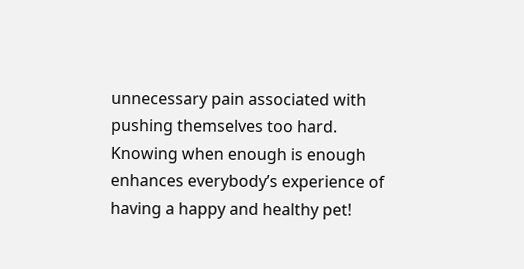unnecessary pain associated with pushing themselves too hard. Knowing when enough is enough enhances everybody’s experience of having a happy and healthy pet!